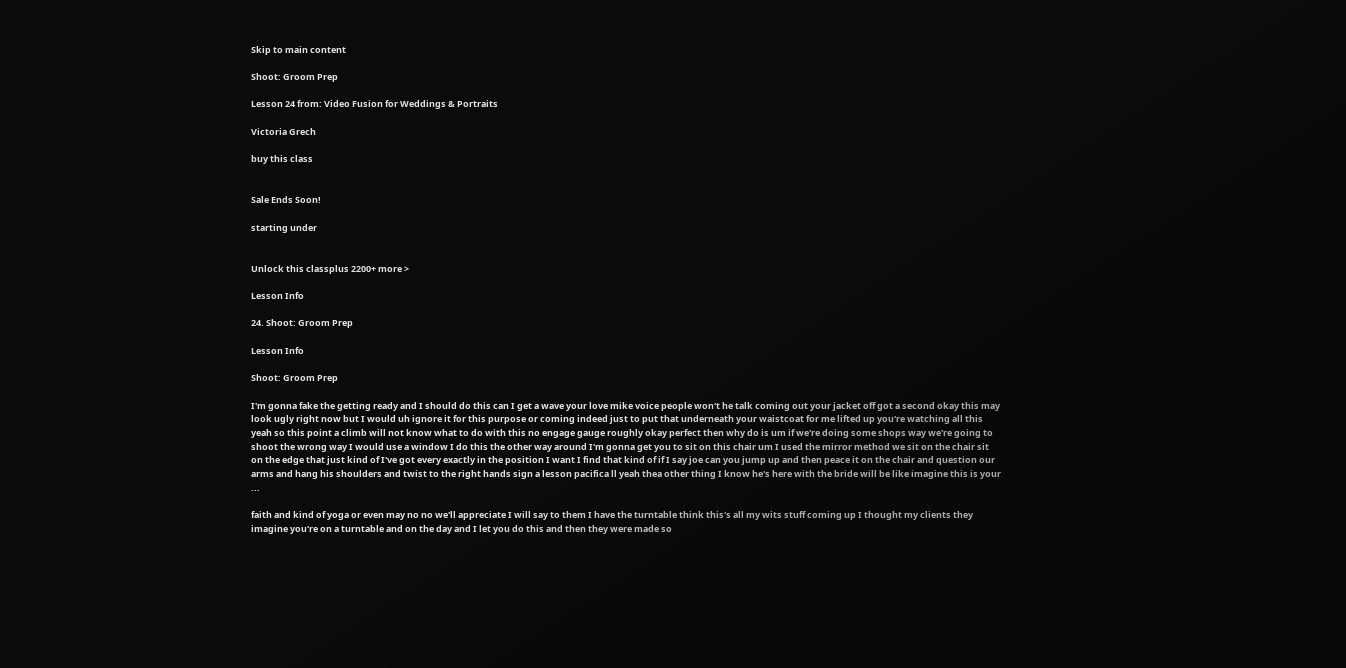Skip to main content

Shoot: Groom Prep

Lesson 24 from: Video Fusion for Weddings & Portraits

Victoria Grech

buy this class


Sale Ends Soon!

starting under


Unlock this classplus 2200+ more >

Lesson Info

24. Shoot: Groom Prep

Lesson Info

Shoot: Groom Prep

I'm gonna fake the getting ready and I should do this can I get a wave your love mike voice people won't he talk coming out your jacket off got a second okay this may look ugly right now but I would uh ignore it for this purpose or coming indeed just to put that underneath your waistcoat for me lifted up you're watching all this yeah so this point a climb will not know what to do with this no engage gauge roughly okay perfect then why do is um if we're doing some shops way we're going to shoot the wrong way I would use a window I do this the other way around I'm gonna get you to sit on this chair um I used the mirror method we sit on the chair sit on the edge that just kind of I've got every exactly in the position I want I find that kind of if I say joe can you jump up and then peace it on the chair and question our arms and hang his shoulders and twist to the right hands sign a lesson pacifica ll yeah thea other thing I know he's here with the bride will be like imagine this is your ...

faith and kind of yoga or even may no no we'll appreciate I will say to them I have the turntable think this's all my wits stuff coming up I thought my clients they imagine you're on a turntable and on the day and I let you do this and then they were made so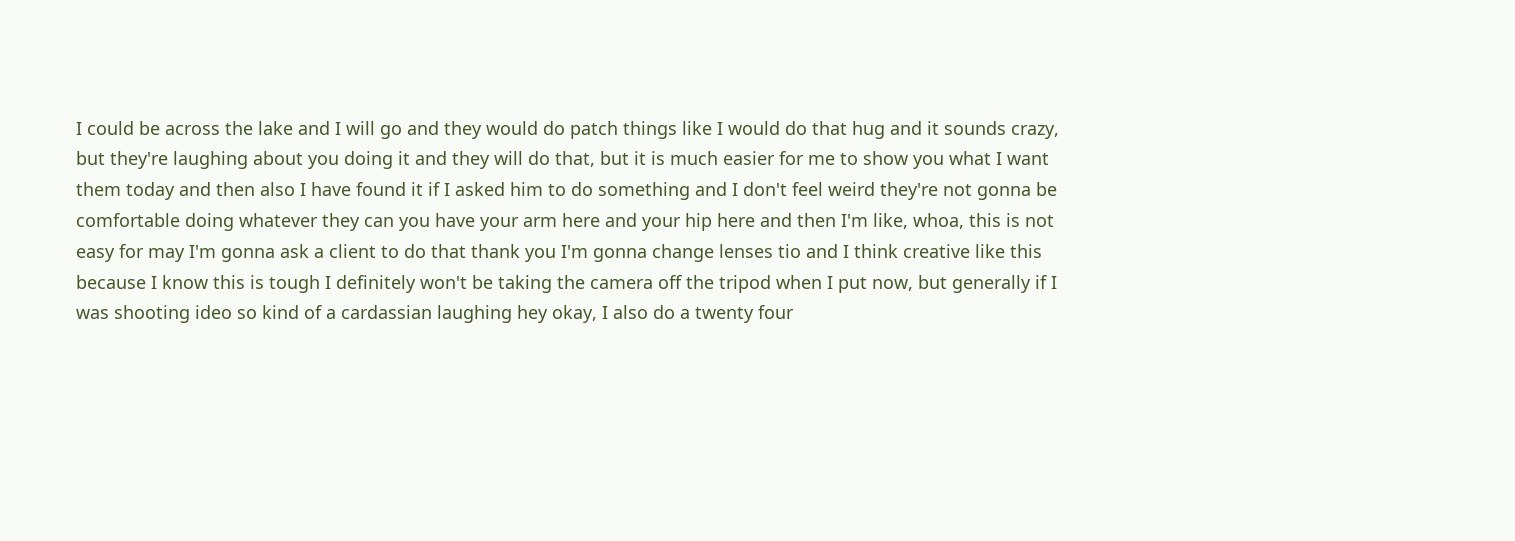I could be across the lake and I will go and they would do patch things like I would do that hug and it sounds crazy, but they're laughing about you doing it and they will do that, but it is much easier for me to show you what I want them today and then also I have found it if I asked him to do something and I don't feel weird they're not gonna be comfortable doing whatever they can you have your arm here and your hip here and then I'm like, whoa, this is not easy for may I'm gonna ask a client to do that thank you I'm gonna change lenses tio and I think creative like this because I know this is tough I definitely won't be taking the camera off the tripod when I put now, but generally if I was shooting ideo so kind of a cardassian laughing hey okay, I also do a twenty four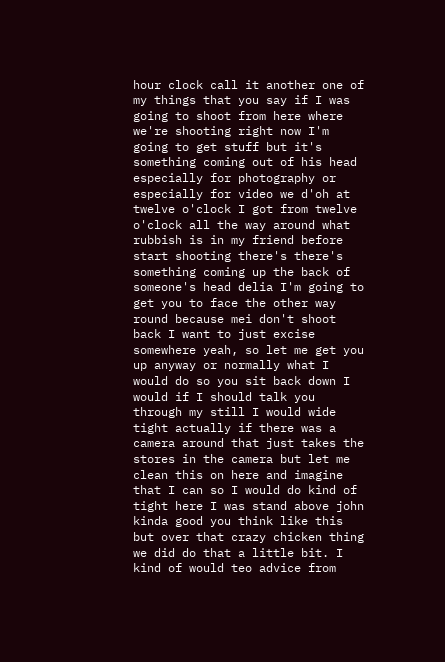hour clock call it another one of my things that you say if I was going to shoot from here where we're shooting right now I'm going to get stuff but it's something coming out of his head especially for photography or especially for video we d'oh at twelve o'clock I got from twelve o'clock all the way around what rubbish is in my friend before start shooting there's there's something coming up the back of someone's head delia I'm going to get you to face the other way round because mei don't shoot back I want to just excise somewhere yeah, so let me get you up anyway or normally what I would do so you sit back down I would if I should talk you through my still I would wide tight actually if there was a camera around that just takes the stores in the camera but let me clean this on here and imagine that I can so I would do kind of tight here I was stand above john kinda good you think like this but over that crazy chicken thing we did do that a little bit. I kind of would teo advice from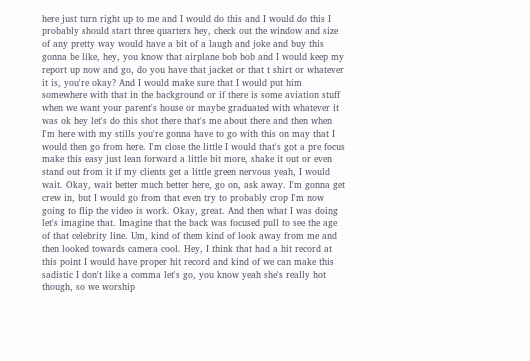here just turn right up to me and I would do this and I would do this I probably should start three quarters hey, check out the window and size of any pretty way would have a bit of a laugh and joke and buy this gonna be like, hey, you know that airplane bob bob and I would keep my report up now and go, do you have that jacket or that t shirt or whatever it is, you're okay? And I would make sure that I would put him somewhere with that in the background or if there is some aviation stuff when we want your parent's house or maybe graduated with whatever it was ok hey let's do this shot there that's me about there and then when I'm here with my stills you're gonna have to go with this on may that I would then go from here. I'm close the little I would that's got a pre focus make this easy just lean forward a little bit more, shake it out or even stand out from it if my clients get a little green nervous yeah, I would wait. Okay, wait better much better here, go on, ask away. I'm gonna get crew in, but I would go from that even try to probably crop I'm now going to flip the video is work. Okay, great. And then what I was doing let's imagine that. Imagine that the back was focused pull to see the age of that celebrity line. Um, kind of them kind of look away from me and then looked towards camera cool. Hey, I think that had a hit record at this point I would have proper hit record and kind of we can make this sadistic I don't like a comma let's go, you know yeah she's really hot though, so we worship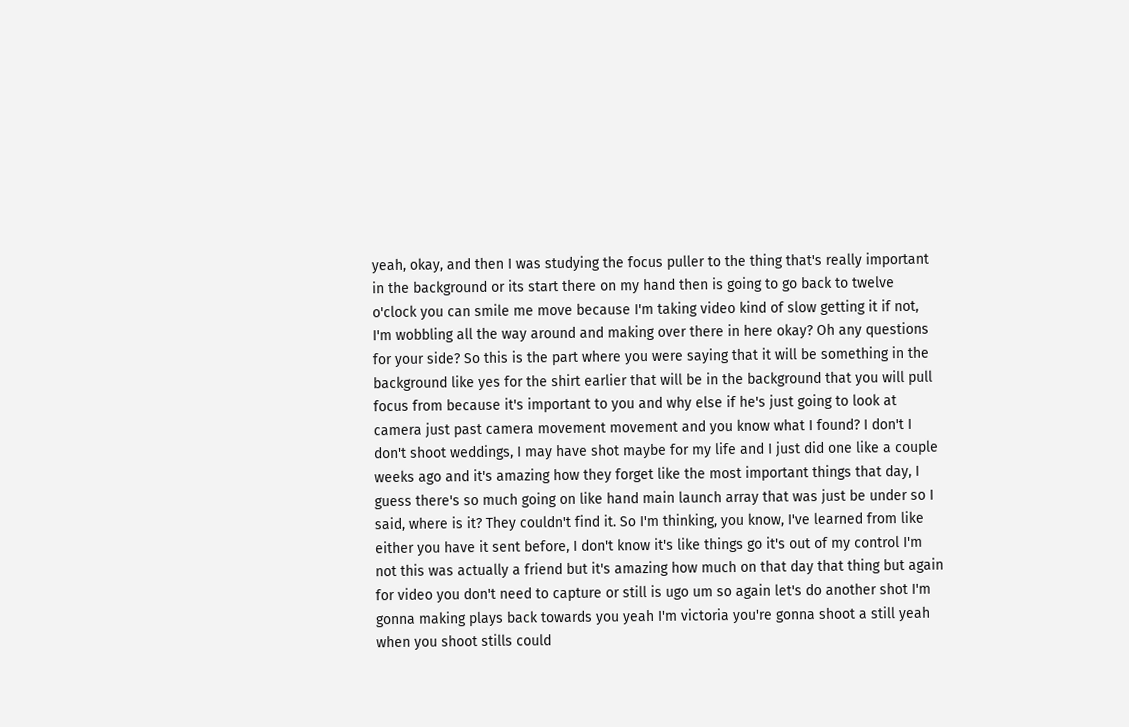yeah, okay, and then I was studying the focus puller to the thing that's really important in the background or its start there on my hand then is going to go back to twelve o'clock you can smile me move because I'm taking video kind of slow getting it if not, I'm wobbling all the way around and making over there in here okay? Oh any questions for your side? So this is the part where you were saying that it will be something in the background like yes for the shirt earlier that will be in the background that you will pull focus from because it's important to you and why else if he's just going to look at camera just past camera movement movement and you know what I found? I don't I don't shoot weddings, I may have shot maybe for my life and I just did one like a couple weeks ago and it's amazing how they forget like the most important things that day, I guess there's so much going on like hand main launch array that was just be under so I said, where is it? They couldn't find it. So I'm thinking, you know, I've learned from like either you have it sent before, I don't know it's like things go it's out of my control I'm not this was actually a friend but it's amazing how much on that day that thing but again for video you don't need to capture or still is ugo um so again let's do another shot I'm gonna making plays back towards you yeah I'm victoria you're gonna shoot a still yeah when you shoot stills could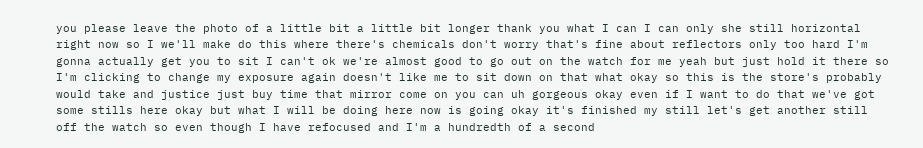you please leave the photo of a little bit a little bit longer thank you what I can I can only she still horizontal right now so I we'll make do this where there's chemicals don't worry that's fine about reflectors only too hard I'm gonna actually get you to sit I can't ok we're almost good to go out on the watch for me yeah but just hold it there so I'm clicking to change my exposure again doesn't like me to sit down on that what okay so this is the store's probably would take and justice just buy time that mirror come on you can uh gorgeous okay even if I want to do that we've got some stills here okay but what I will be doing here now is going okay it's finished my still let's get another still off the watch so even though I have refocused and I'm a hundredth of a second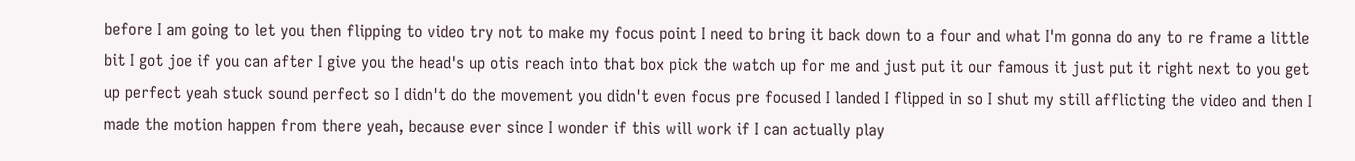before I am going to let you then flipping to video try not to make my focus point I need to bring it back down to a four and what I'm gonna do any to re frame a little bit I got joe if you can after I give you the head's up otis reach into that box pick the watch up for me and just put it our famous it just put it right next to you get up perfect yeah stuck sound perfect so I didn't do the movement you didn't even focus pre focused I landed I flipped in so I shut my still afflicting the video and then I made the motion happen from there yeah, because ever since I wonder if this will work if I can actually play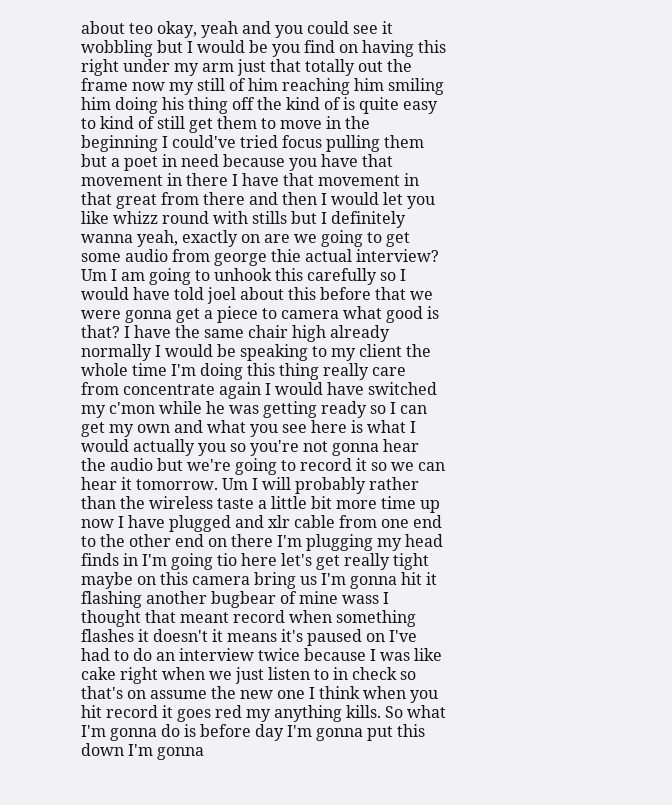about teo okay, yeah and you could see it wobbling but I would be you find on having this right under my arm just that totally out the frame now my still of him reaching him smiling him doing his thing off the kind of is quite easy to kind of still get them to move in the beginning I could've tried focus pulling them but a poet in need because you have that movement in there I have that movement in that great from there and then I would let you like whizz round with stills but I definitely wanna yeah, exactly on are we going to get some audio from george thie actual interview? Um I am going to unhook this carefully so I would have told joel about this before that we were gonna get a piece to camera what good is that? I have the same chair high already normally I would be speaking to my client the whole time I'm doing this thing really care from concentrate again I would have switched my c'mon while he was getting ready so I can get my own and what you see here is what I would actually you so you're not gonna hear the audio but we're going to record it so we can hear it tomorrow. Um I will probably rather than the wireless taste a little bit more time up now I have plugged and xlr cable from one end to the other end on there I'm plugging my head finds in I'm going tio here let's get really tight maybe on this camera bring us I'm gonna hit it flashing another bugbear of mine wass I thought that meant record when something flashes it doesn't it means it's paused on I've had to do an interview twice because I was like cake right when we just listen to in check so that's on assume the new one I think when you hit record it goes red my anything kills. So what I'm gonna do is before day I'm gonna put this down I'm gonna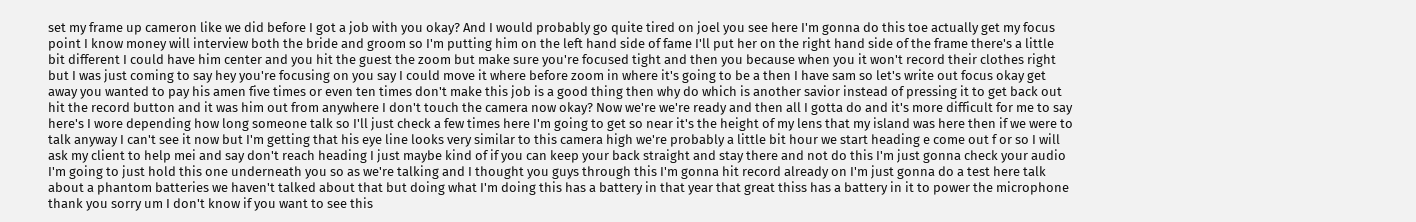set my frame up cameron like we did before I got a job with you okay? And I would probably go quite tired on joel you see here I'm gonna do this toe actually get my focus point I know money will interview both the bride and groom so I'm putting him on the left hand side of fame I'll put her on the right hand side of the frame there's a little bit different I could have him center and you hit the guest the zoom but make sure you're focused tight and then you because when you it won't record their clothes right but I was just coming to say hey you're focusing on you say I could move it where before zoom in where it's going to be a then I have sam so let's write out focus okay get away you wanted to pay his amen five times or even ten times don't make this job is a good thing then why do which is another savior instead of pressing it to get back out hit the record button and it was him out from anywhere I don't touch the camera now okay? Now we're we're ready and then all I gotta do and it's more difficult for me to say here's I wore depending how long someone talk so I'll just check a few times here I'm going to get so near it's the height of my lens that my island was here then if we were to talk anyway I can't see it now but I'm getting that his eye line looks very similar to this camera high we're probably a little bit hour we start heading e come out f or so I will ask my client to help mei and say don't reach heading I just maybe kind of if you can keep your back straight and stay there and not do this I'm just gonna check your audio I'm going to just hold this one underneath you so as we're talking and I thought you guys through this I'm gonna hit record already on I'm just gonna do a test here talk about a phantom batteries we haven't talked about that but doing what I'm doing this has a battery in that year that great thiss has a battery in it to power the microphone thank you sorry um I don't know if you want to see this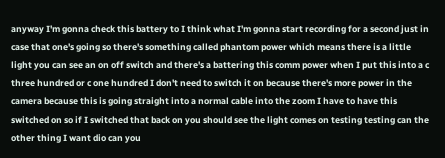anyway I'm gonna check this battery to I think what I'm gonna start recording for a second just in case that one's going so there's something called phantom power which means there is a little light you can see an on off switch and there's a battering this comm power when I put this into a c three hundred or c one hundred I don't need to switch it on because there's more power in the camera because this is going straight into a normal cable into the zoom I have to have this switched on so if I switched that back on you should see the light comes on testing testing can the other thing I want dio can you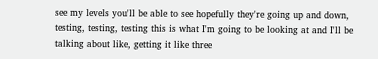see my levels you'll be able to see hopefully they're going up and down, testing, testing, testing this is what I'm going to be looking at and I'll be talking about like, getting it like three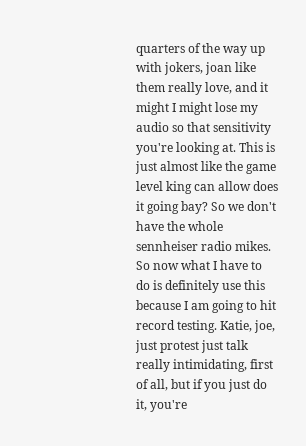quarters of the way up with jokers, joan like them really love, and it might I might lose my audio so that sensitivity you're looking at. This is just almost like the game level king can allow does it going bay? So we don't have the whole sennheiser radio mikes. So now what I have to do is definitely use this because I am going to hit record testing. Katie, joe, just protest just talk really intimidating, first of all, but if you just do it, you're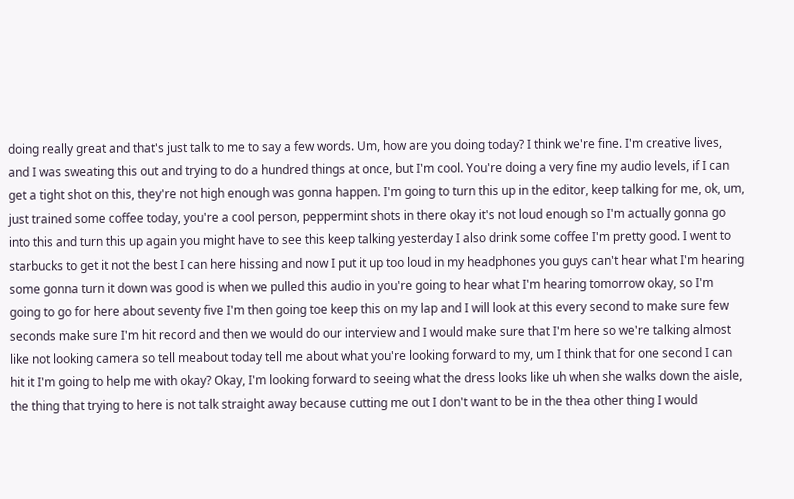doing really great and that's just talk to me to say a few words. Um, how are you doing today? I think we're fine. I'm creative lives, and I was sweating this out and trying to do a hundred things at once, but I'm cool. You're doing a very fine my audio levels, if I can get a tight shot on this, they're not high enough was gonna happen. I'm going to turn this up in the editor, keep talking for me, ok, um, just trained some coffee today, you're a cool person, peppermint shots in there okay it's not loud enough so I'm actually gonna go into this and turn this up again you might have to see this keep talking yesterday I also drink some coffee I'm pretty good. I went to starbucks to get it not the best I can here hissing and now I put it up too loud in my headphones you guys can't hear what I'm hearing some gonna turn it down was good is when we pulled this audio in you're going to hear what I'm hearing tomorrow okay, so I'm going to go for here about seventy five I'm then going toe keep this on my lap and I will look at this every second to make sure few seconds make sure I'm hit record and then we would do our interview and I would make sure that I'm here so we're talking almost like not looking camera so tell meabout today tell me about what you're looking forward to my, um I think that for one second I can hit it I'm going to help me with okay? Okay, I'm looking forward to seeing what the dress looks like uh when she walks down the aisle, the thing that trying to here is not talk straight away because cutting me out I don't want to be in the thea other thing I would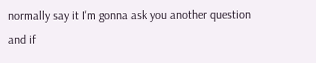normally say it I'm gonna ask you another question and if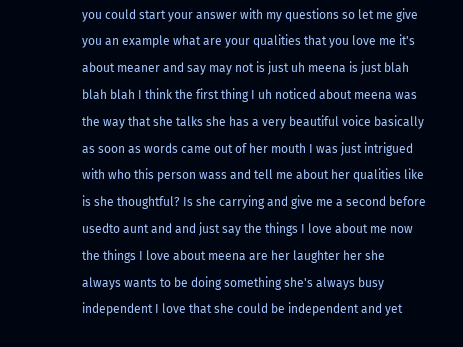you could start your answer with my questions so let me give you an example what are your qualities that you love me it's about meaner and say may not is just uh meena is just blah blah blah I think the first thing I uh noticed about meena was the way that she talks she has a very beautiful voice basically as soon as words came out of her mouth I was just intrigued with who this person wass and tell me about her qualities like is she thoughtful? Is she carrying and give me a second before usedto aunt and and just say the things I love about me now the things I love about meena are her laughter her she always wants to be doing something she's always busy independent I love that she could be independent and yet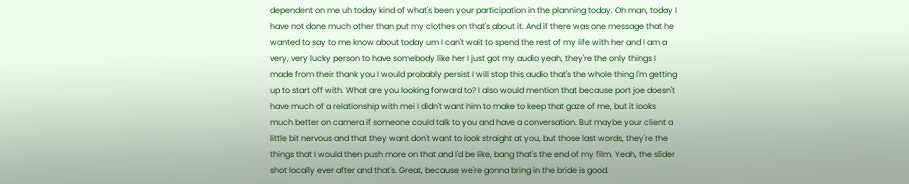dependent on me uh today kind of what's been your participation in the planning today. Oh man, today I have not done much other than put my clothes on that's about it. And if there was one message that he wanted to say to me know about today um I can't wait to spend the rest of my life with her and I am a very, very lucky person to have somebody like her I just got my audio yeah, they're the only things I made from their thank you I would probably persist I will stop this audio that's the whole thing I'm getting up to start off with. What are you looking forward to? I also would mention that because port joe doesn't have much of a relationship with mei I didn't want him to make to keep that gaze of me, but it looks much better on camera if someone could talk to you and have a conversation. But maybe your client a little bit nervous and that they want don't want to look straight at you, but those last words, they're the things that I would then push more on that and I'd be like, bang that's the end of my film. Yeah, the slider shot locally ever after and that's. Great, because we're gonna bring in the bride is good.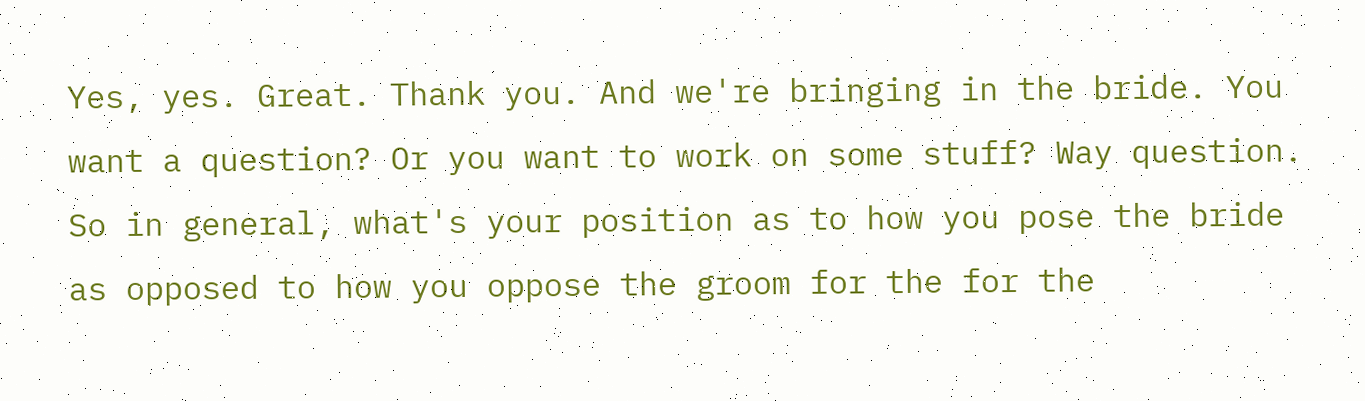Yes, yes. Great. Thank you. And we're bringing in the bride. You want a question? Or you want to work on some stuff? Way question. So in general, what's your position as to how you pose the bride as opposed to how you oppose the groom for the for the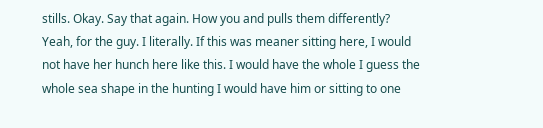stills. Okay. Say that again. How you and pulls them differently? Yeah, for the guy. I literally. If this was meaner sitting here, I would not have her hunch here like this. I would have the whole I guess the whole sea shape in the hunting I would have him or sitting to one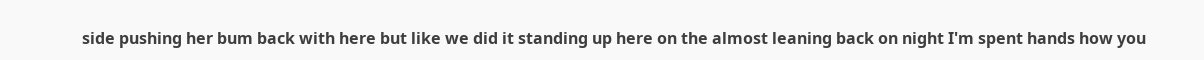side pushing her bum back with here but like we did it standing up here on the almost leaning back on night I'm spent hands how you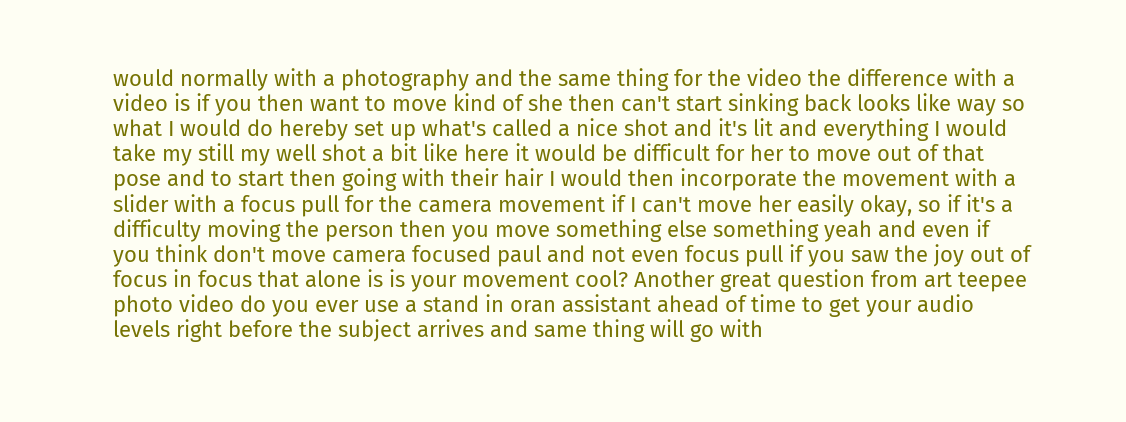would normally with a photography and the same thing for the video the difference with a video is if you then want to move kind of she then can't start sinking back looks like way so what I would do hereby set up what's called a nice shot and it's lit and everything I would take my still my well shot a bit like here it would be difficult for her to move out of that pose and to start then going with their hair I would then incorporate the movement with a slider with a focus pull for the camera movement if I can't move her easily okay, so if it's a difficulty moving the person then you move something else something yeah and even if you think don't move camera focused paul and not even focus pull if you saw the joy out of focus in focus that alone is is your movement cool? Another great question from art teepee photo video do you ever use a stand in oran assistant ahead of time to get your audio levels right before the subject arrives and same thing will go with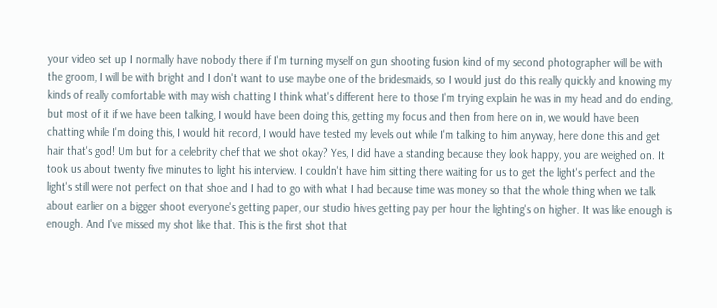your video set up I normally have nobody there if I'm turning myself on gun shooting fusion kind of my second photographer will be with the groom, I will be with bright and I don't want to use maybe one of the bridesmaids, so I would just do this really quickly and knowing my kinds of really comfortable with may wish chatting I think what's different here to those I'm trying explain he was in my head and do ending, but most of it if we have been talking, I would have been doing this, getting my focus and then from here on in, we would have been chatting while I'm doing this, I would hit record, I would have tested my levels out while I'm talking to him anyway, here done this and get hair that's god! Um but for a celebrity chef that we shot okay? Yes, I did have a standing because they look happy, you are weighed on. It took us about twenty five minutes to light his interview. I couldn't have him sitting there waiting for us to get the light's perfect and the light's still were not perfect on that shoe and I had to go with what I had because time was money so that the whole thing when we talk about earlier on a bigger shoot everyone's getting paper, our studio hives getting pay per hour the lighting's on higher. It was like enough is enough. And I've missed my shot like that. This is the first shot that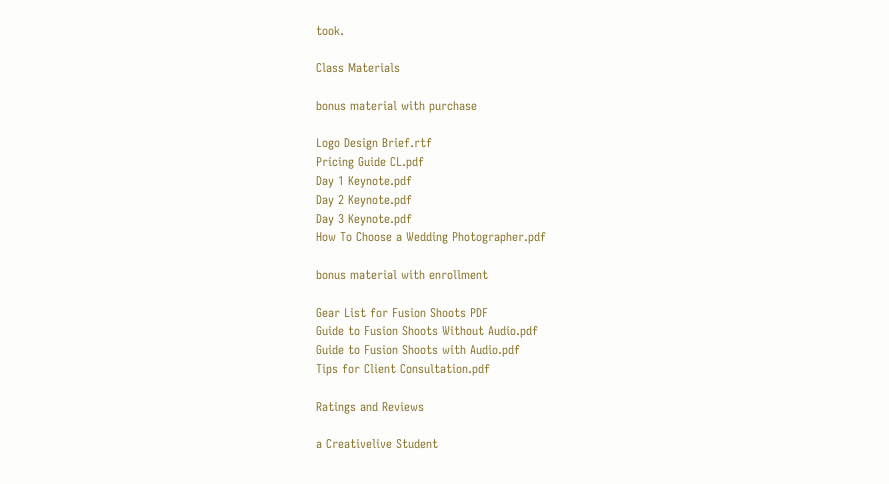took.

Class Materials

bonus material with purchase

Logo Design Brief.rtf
Pricing Guide CL.pdf
Day 1 Keynote.pdf
Day 2 Keynote.pdf
Day 3 Keynote.pdf
How To Choose a Wedding Photographer.pdf

bonus material with enrollment

Gear List for Fusion Shoots PDF
Guide to Fusion Shoots Without Audio.pdf
Guide to Fusion Shoots with Audio.pdf
Tips for Client Consultation.pdf

Ratings and Reviews

a Creativelive Student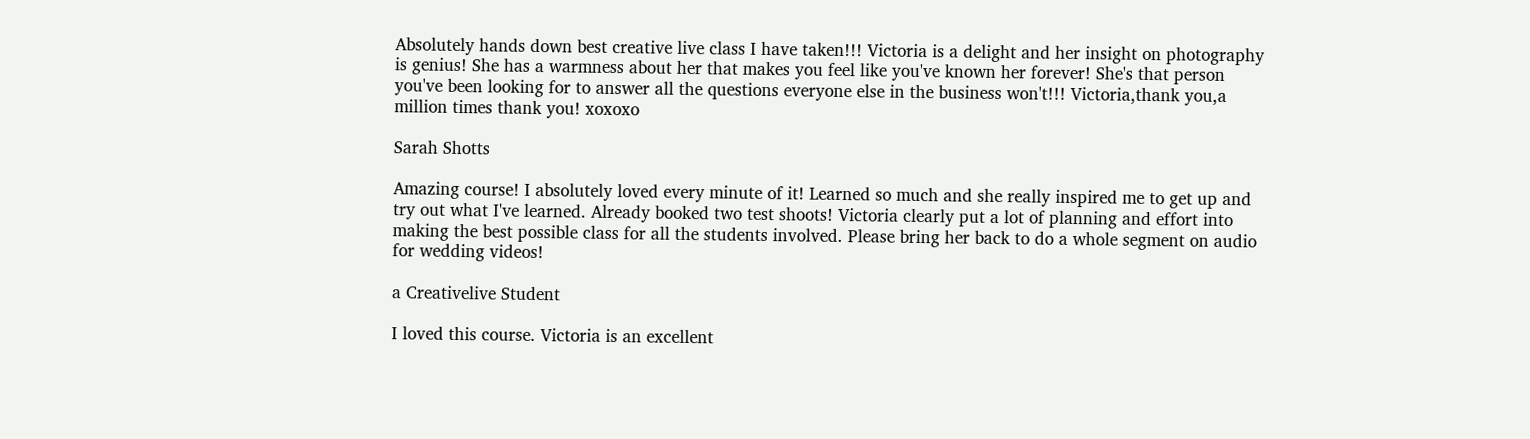Absolutely hands down best creative live class I have taken!!! Victoria is a delight and her insight on photography is genius! She has a warmness about her that makes you feel like you've known her forever! She's that person you've been looking for to answer all the questions everyone else in the business won't!!! Victoria,thank you,a million times thank you! xoxoxo

Sarah Shotts

Amazing course! I absolutely loved every minute of it! Learned so much and she really inspired me to get up and try out what I've learned. Already booked two test shoots! Victoria clearly put a lot of planning and effort into making the best possible class for all the students involved. Please bring her back to do a whole segment on audio for wedding videos!

a Creativelive Student

I loved this course. Victoria is an excellent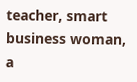teacher, smart business woman, a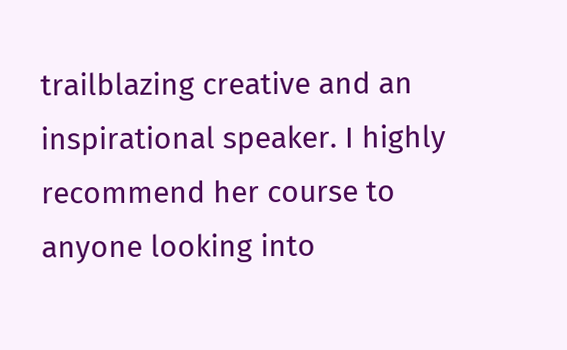trailblazing creative and an inspirational speaker. I highly recommend her course to anyone looking into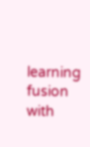learning fusion with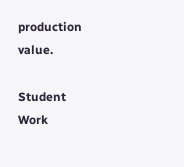production value.

Student Work